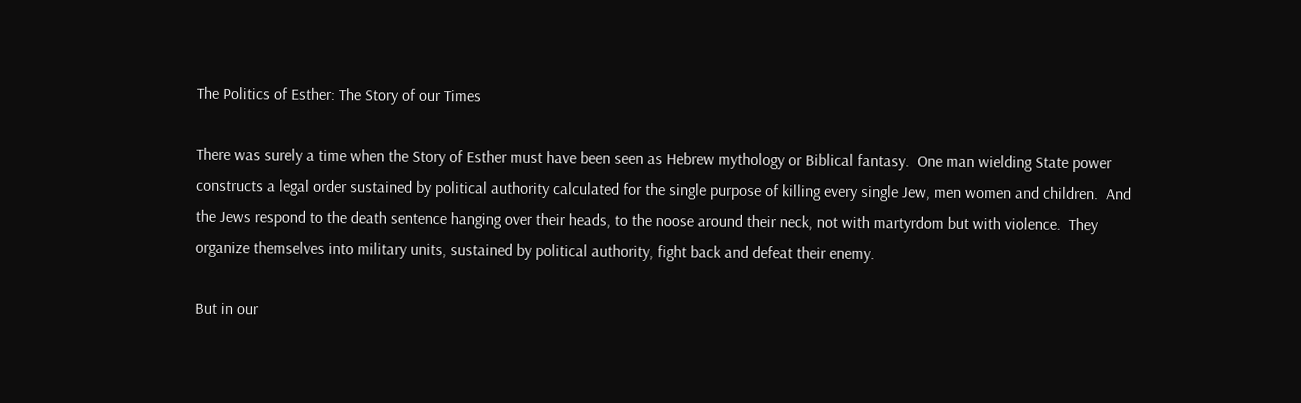The Politics of Esther: The Story of our Times

There was surely a time when the Story of Esther must have been seen as Hebrew mythology or Biblical fantasy.  One man wielding State power constructs a legal order sustained by political authority calculated for the single purpose of killing every single Jew, men women and children.  And the Jews respond to the death sentence hanging over their heads, to the noose around their neck, not with martyrdom but with violence.  They organize themselves into military units, sustained by political authority, fight back and defeat their enemy.

But in our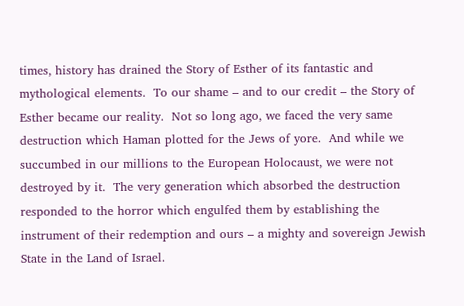times, history has drained the Story of Esther of its fantastic and mythological elements.  To our shame – and to our credit – the Story of Esther became our reality.  Not so long ago, we faced the very same destruction which Haman plotted for the Jews of yore.  And while we succumbed in our millions to the European Holocaust, we were not destroyed by it.  The very generation which absorbed the destruction responded to the horror which engulfed them by establishing the instrument of their redemption and ours – a mighty and sovereign Jewish State in the Land of Israel.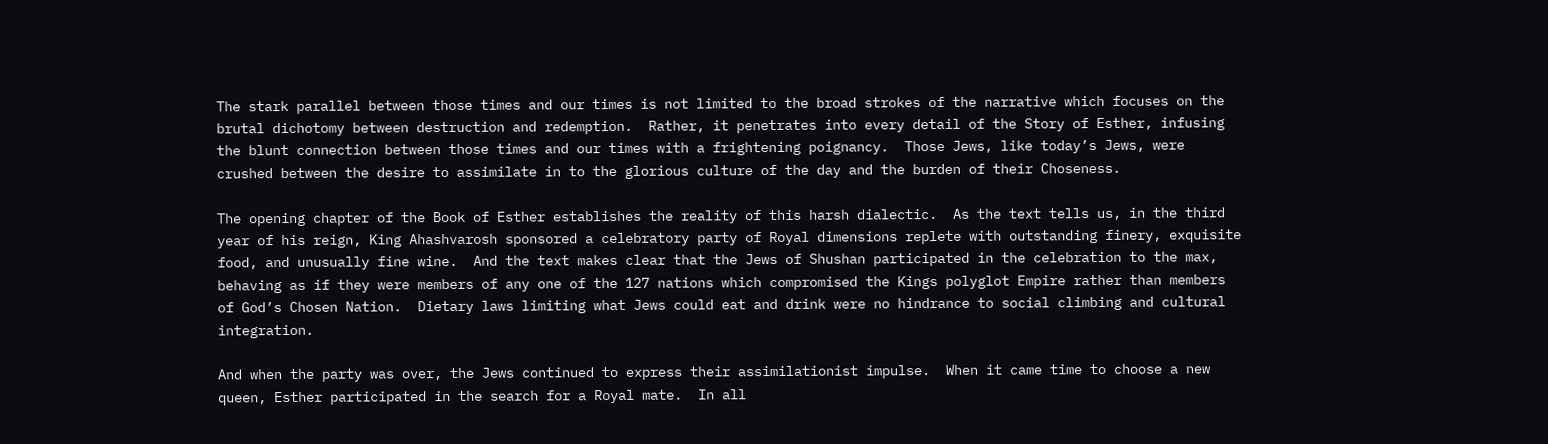The stark parallel between those times and our times is not limited to the broad strokes of the narrative which focuses on the brutal dichotomy between destruction and redemption.  Rather, it penetrates into every detail of the Story of Esther, infusing the blunt connection between those times and our times with a frightening poignancy.  Those Jews, like today’s Jews, were crushed between the desire to assimilate in to the glorious culture of the day and the burden of their Choseness.

The opening chapter of the Book of Esther establishes the reality of this harsh dialectic.  As the text tells us, in the third year of his reign, King Ahashvarosh sponsored a celebratory party of Royal dimensions replete with outstanding finery, exquisite food, and unusually fine wine.  And the text makes clear that the Jews of Shushan participated in the celebration to the max, behaving as if they were members of any one of the 127 nations which compromised the Kings polyglot Empire rather than members of God’s Chosen Nation.  Dietary laws limiting what Jews could eat and drink were no hindrance to social climbing and cultural integration.

And when the party was over, the Jews continued to express their assimilationist impulse.  When it came time to choose a new queen, Esther participated in the search for a Royal mate.  In all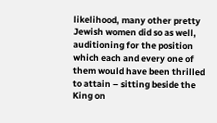likelihood, many other pretty Jewish women did so as well, auditioning for the position which each and every one of them would have been thrilled to attain – sitting beside the King on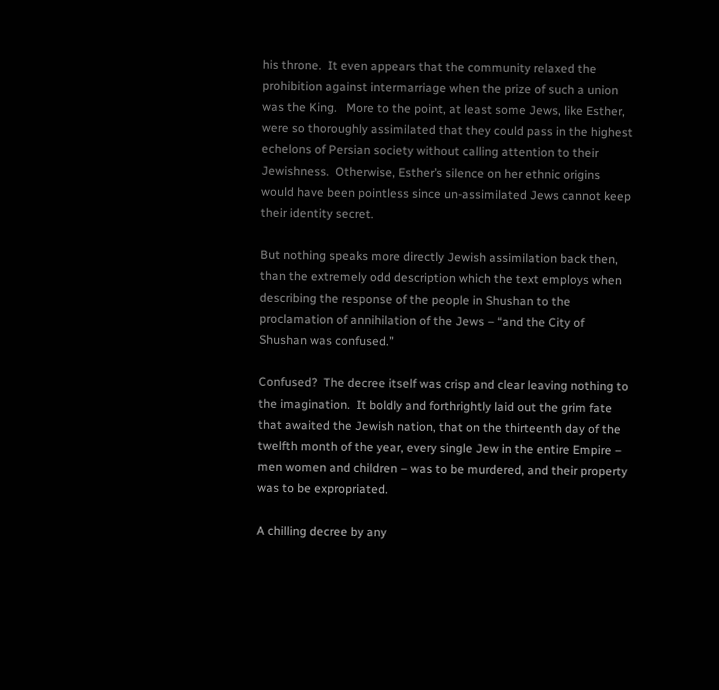his throne.  It even appears that the community relaxed the prohibition against intermarriage when the prize of such a union was the King.   More to the point, at least some Jews, like Esther, were so thoroughly assimilated that they could pass in the highest echelons of Persian society without calling attention to their Jewishness.  Otherwise, Esther’s silence on her ethnic origins would have been pointless since un-assimilated Jews cannot keep their identity secret.

But nothing speaks more directly Jewish assimilation back then, than the extremely odd description which the text employs when describing the response of the people in Shushan to the proclamation of annihilation of the Jews – “and the City of Shushan was confused.”

Confused?  The decree itself was crisp and clear leaving nothing to the imagination.  It boldly and forthrightly laid out the grim fate that awaited the Jewish nation, that on the thirteenth day of the twelfth month of the year, every single Jew in the entire Empire – men women and children – was to be murdered, and their property was to be expropriated.

A chilling decree by any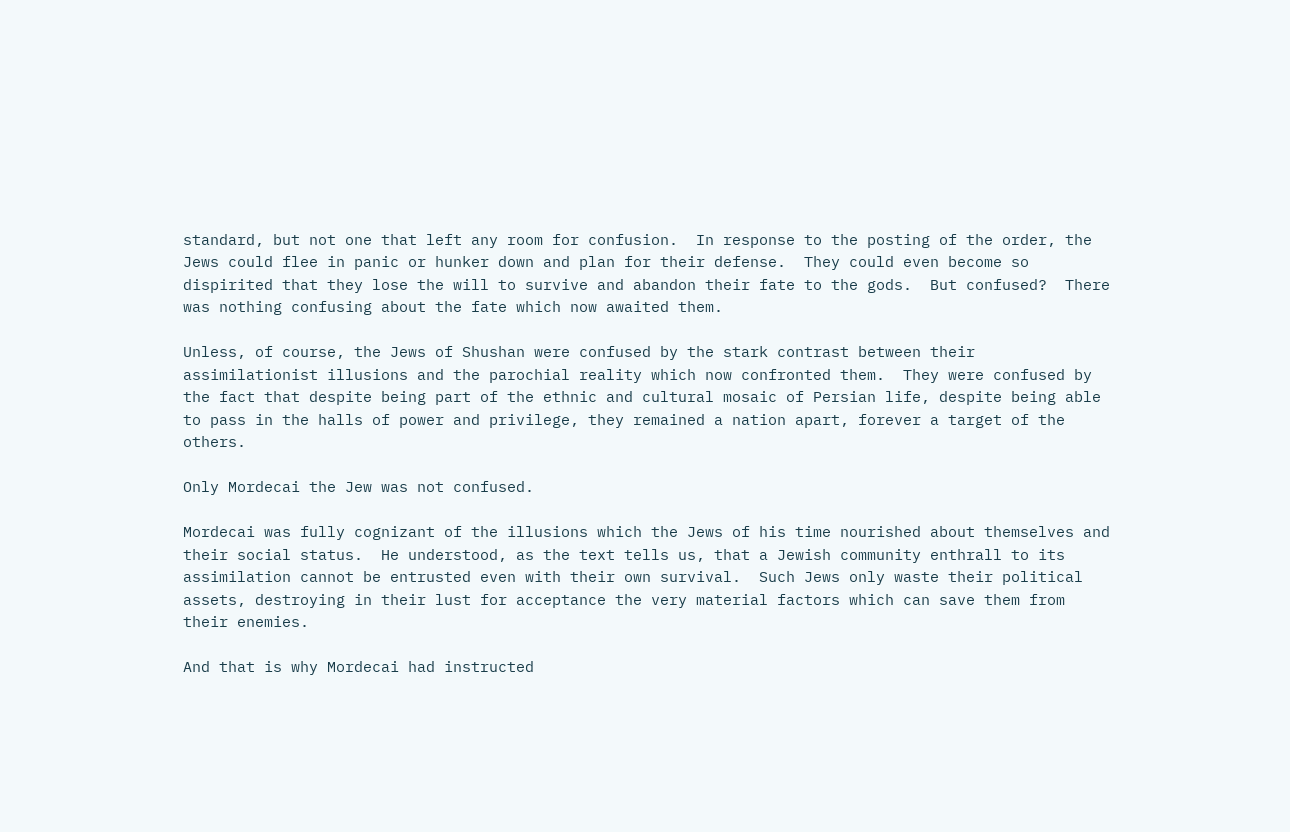standard, but not one that left any room for confusion.  In response to the posting of the order, the Jews could flee in panic or hunker down and plan for their defense.  They could even become so dispirited that they lose the will to survive and abandon their fate to the gods.  But confused?  There was nothing confusing about the fate which now awaited them.

Unless, of course, the Jews of Shushan were confused by the stark contrast between their assimilationist illusions and the parochial reality which now confronted them.  They were confused by the fact that despite being part of the ethnic and cultural mosaic of Persian life, despite being able to pass in the halls of power and privilege, they remained a nation apart, forever a target of the others.

Only Mordecai the Jew was not confused.

Mordecai was fully cognizant of the illusions which the Jews of his time nourished about themselves and their social status.  He understood, as the text tells us, that a Jewish community enthrall to its assimilation cannot be entrusted even with their own survival.  Such Jews only waste their political assets, destroying in their lust for acceptance the very material factors which can save them from their enemies.

And that is why Mordecai had instructed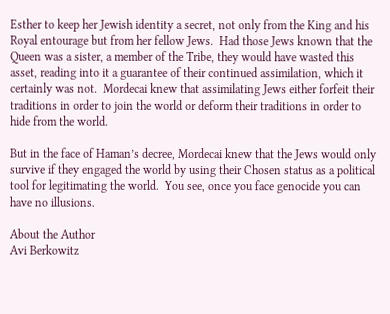Esther to keep her Jewish identity a secret, not only from the King and his Royal entourage but from her fellow Jews.  Had those Jews known that the Queen was a sister, a member of the Tribe, they would have wasted this asset, reading into it a guarantee of their continued assimilation, which it certainly was not.  Mordecai knew that assimilating Jews either forfeit their traditions in order to join the world or deform their traditions in order to hide from the world.

But in the face of Haman’s decree, Mordecai knew that the Jews would only survive if they engaged the world by using their Chosen status as a political tool for legitimating the world.  You see, once you face genocide you can have no illusions.

About the Author
Avi Berkowitz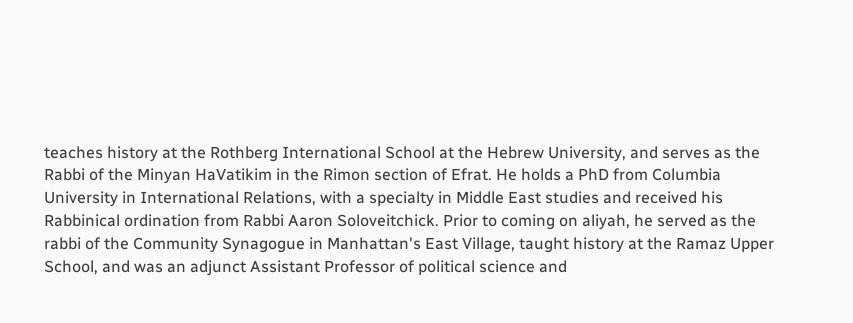teaches history at the Rothberg International School at the Hebrew University, and serves as the Rabbi of the Minyan HaVatikim in the Rimon section of Efrat. He holds a PhD from Columbia University in International Relations, with a specialty in Middle East studies and received his Rabbinical ordination from Rabbi Aaron Soloveitchick. Prior to coming on aliyah, he served as the rabbi of the Community Synagogue in Manhattan's East Village, taught history at the Ramaz Upper School, and was an adjunct Assistant Professor of political science and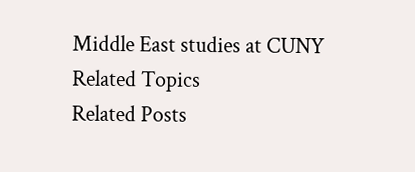Middle East studies at CUNY
Related Topics
Related Posts